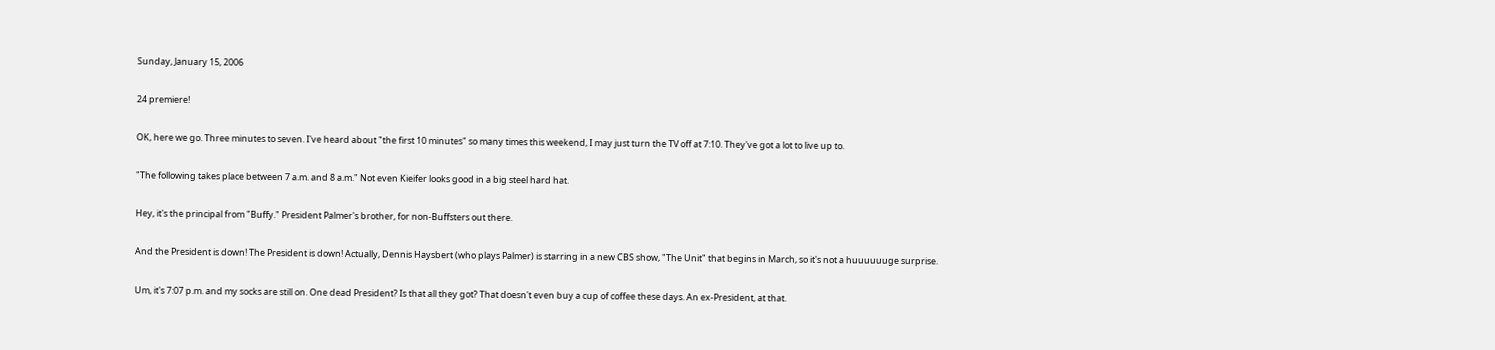Sunday, January 15, 2006

24 premiere!

OK, here we go. Three minutes to seven. I've heard about "the first 10 minutes" so many times this weekend, I may just turn the TV off at 7:10. They've got a lot to live up to.

"The following takes place between 7 a.m. and 8 a.m." Not even Kieifer looks good in a big steel hard hat.

Hey, it's the principal from "Buffy." President Palmer's brother, for non-Buffsters out there.

And the President is down! The President is down! Actually, Dennis Haysbert (who plays Palmer) is starring in a new CBS show, "The Unit" that begins in March, so it's not a huuuuuuge surprise.

Um, it's 7:07 p.m. and my socks are still on. One dead President? Is that all they got? That doesn't even buy a cup of coffee these days. An ex-President, at that.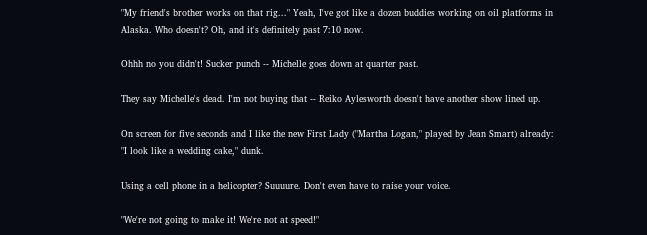"My friend's brother works on that rig..." Yeah, I've got like a dozen buddies working on oil platforms in Alaska. Who doesn't? Oh, and it's definitely past 7:10 now.

Ohhh no you didn't! Sucker punch -- Michelle goes down at quarter past.

They say Michelle's dead. I'm not buying that -- Reiko Aylesworth doesn't have another show lined up.

On screen for five seconds and I like the new First Lady ("Martha Logan," played by Jean Smart) already: "I look like a wedding cake," dunk.

Using a cell phone in a helicopter? Suuuure. Don't even have to raise your voice.

"We're not going to make it! We're not at speed!"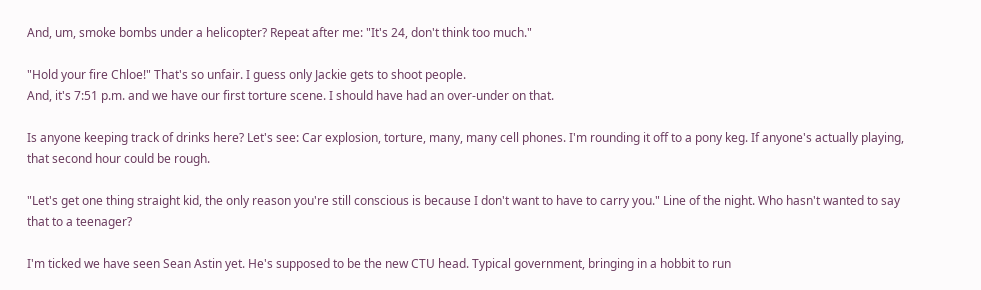And, um, smoke bombs under a helicopter? Repeat after me: "It's 24, don't think too much."

"Hold your fire Chloe!" That's so unfair. I guess only Jackie gets to shoot people.
And, it's 7:51 p.m. and we have our first torture scene. I should have had an over-under on that.

Is anyone keeping track of drinks here? Let's see: Car explosion, torture, many, many cell phones. I'm rounding it off to a pony keg. If anyone's actually playing, that second hour could be rough.

"Let's get one thing straight kid, the only reason you're still conscious is because I don't want to have to carry you." Line of the night. Who hasn't wanted to say that to a teenager?

I'm ticked we have seen Sean Astin yet. He's supposed to be the new CTU head. Typical government, bringing in a hobbit to run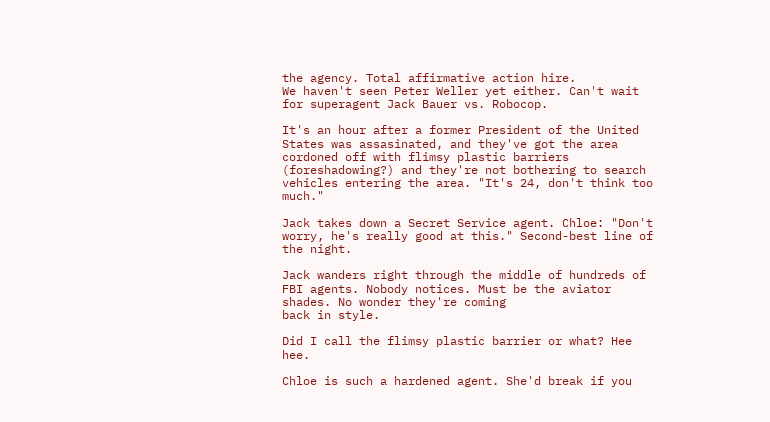the agency. Total affirmative action hire.
We haven't seen Peter Weller yet either. Can't wait for superagent Jack Bauer vs. Robocop.

It's an hour after a former President of the United States was assasinated, and they've got the area cordoned off with flimsy plastic barriers (foreshadowing?) and they're not bothering to search vehicles entering the area. "It's 24, don't think too much."

Jack takes down a Secret Service agent. Chloe: "Don't worry, he's really good at this." Second-best line of the night.

Jack wanders right through the middle of hundreds of FBI agents. Nobody notices. Must be the aviator shades. No wonder they're coming
back in style.

Did I call the flimsy plastic barrier or what? Hee hee.

Chloe is such a hardened agent. She'd break if you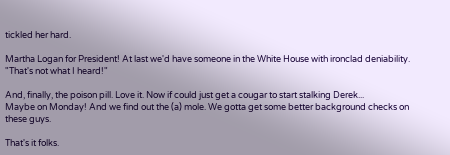tickled her hard.

Martha Logan for President! At last we'd have someone in the White House with ironclad deniability. "That's not what I heard!"

And, finally, the poison pill. Love it. Now if could just get a cougar to start stalking Derek...
Maybe on Monday! And we find out the (a) mole. We gotta get some better background checks on these guys.

That's it folks.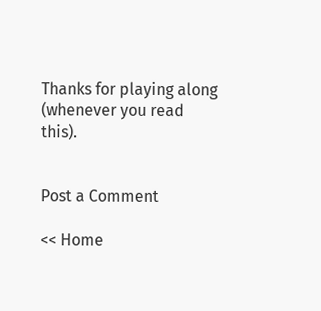Thanks for playing along (whenever you read this).


Post a Comment

<< Home